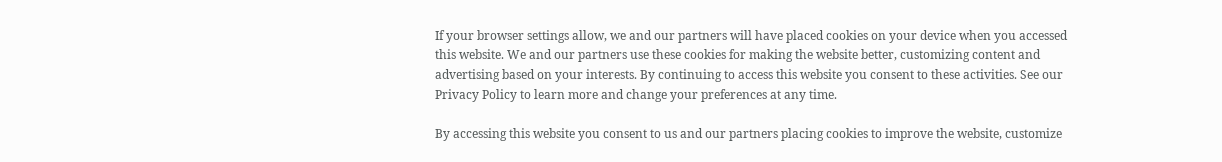If your browser settings allow, we and our partners will have placed cookies on your device when you accessed this website. We and our partners use these cookies for making the website better, customizing content and advertising based on your interests. By continuing to access this website you consent to these activities. See our Privacy Policy to learn more and change your preferences at any time.

By accessing this website you consent to us and our partners placing cookies to improve the website, customize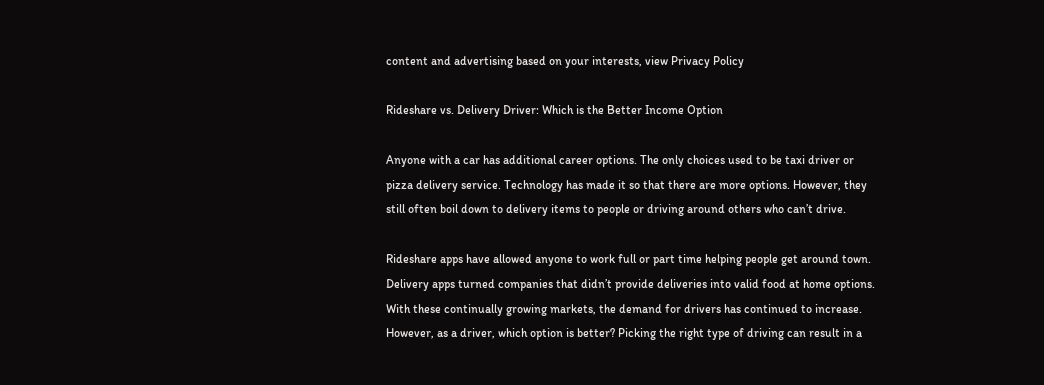content and advertising based on your interests, view Privacy Policy

Rideshare vs. Delivery Driver: Which is the Better Income Option

Anyone with a car has additional career options. The only choices used to be taxi driver or pizza delivery service. Technology has made it so that there are more options. However, they still often boil down to delivery items to people or driving around others who can’t drive.

Rideshare apps have allowed anyone to work full or part time helping people get around town. Delivery apps turned companies that didn’t provide deliveries into valid food at home options. With these continually growing markets, the demand for drivers has continued to increase. However, as a driver, which option is better? Picking the right type of driving can result in a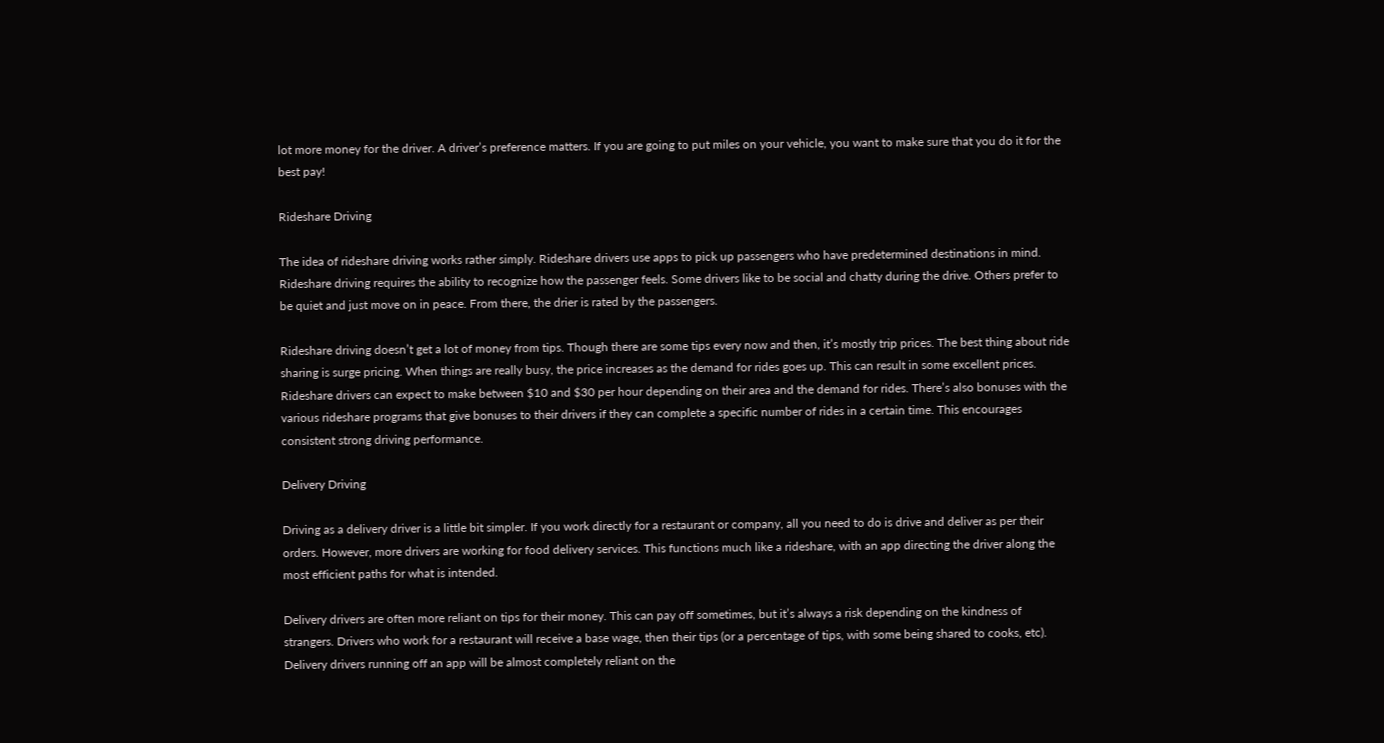lot more money for the driver. A driver’s preference matters. If you are going to put miles on your vehicle, you want to make sure that you do it for the best pay!

Rideshare Driving

The idea of rideshare driving works rather simply. Rideshare drivers use apps to pick up passengers who have predetermined destinations in mind. Rideshare driving requires the ability to recognize how the passenger feels. Some drivers like to be social and chatty during the drive. Others prefer to be quiet and just move on in peace. From there, the drier is rated by the passengers.

Rideshare driving doesn’t get a lot of money from tips. Though there are some tips every now and then, it’s mostly trip prices. The best thing about ride sharing is surge pricing. When things are really busy, the price increases as the demand for rides goes up. This can result in some excellent prices. Rideshare drivers can expect to make between $10 and $30 per hour depending on their area and the demand for rides. There’s also bonuses with the various rideshare programs that give bonuses to their drivers if they can complete a specific number of rides in a certain time. This encourages consistent strong driving performance.

Delivery Driving

Driving as a delivery driver is a little bit simpler. If you work directly for a restaurant or company, all you need to do is drive and deliver as per their orders. However, more drivers are working for food delivery services. This functions much like a rideshare, with an app directing the driver along the most efficient paths for what is intended.

Delivery drivers are often more reliant on tips for their money. This can pay off sometimes, but it’s always a risk depending on the kindness of strangers. Drivers who work for a restaurant will receive a base wage, then their tips (or a percentage of tips, with some being shared to cooks, etc). Delivery drivers running off an app will be almost completely reliant on the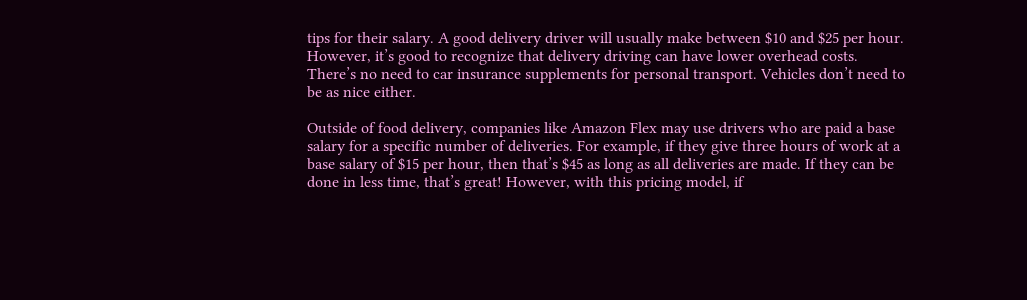tips for their salary. A good delivery driver will usually make between $10 and $25 per hour. However, it’s good to recognize that delivery driving can have lower overhead costs. There’s no need to car insurance supplements for personal transport. Vehicles don’t need to be as nice either.

Outside of food delivery, companies like Amazon Flex may use drivers who are paid a base salary for a specific number of deliveries. For example, if they give three hours of work at a base salary of $15 per hour, then that’s $45 as long as all deliveries are made. If they can be done in less time, that’s great! However, with this pricing model, if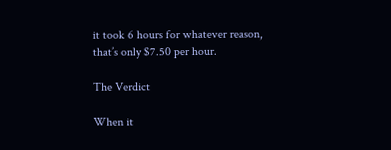it took 6 hours for whatever reason, that’s only $7.50 per hour.

The Verdict

When it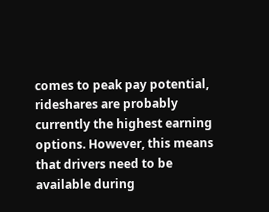comes to peak pay potential, rideshares are probably currently the highest earning options. However, this means that drivers need to be available during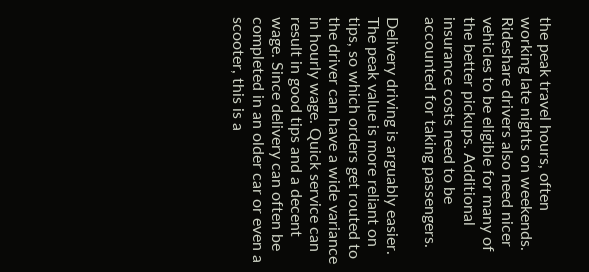the peak travel hours, often working late nights on weekends. Rideshare drivers also need nicer vehicles to be eligible for many of the better pickups. Additional insurance costs need to be accounted for taking passengers.

Delivery driving is arguably easier. The peak value is more reliant on tips, so which orders get routed to the driver can have a wide variance in hourly wage. Quick service can result in good tips and a decent wage. Since delivery can often be completed in an older car or even a scooter, this is a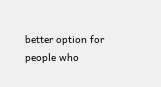better option for people who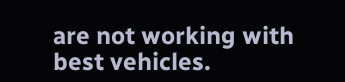are not working with best vehicles.